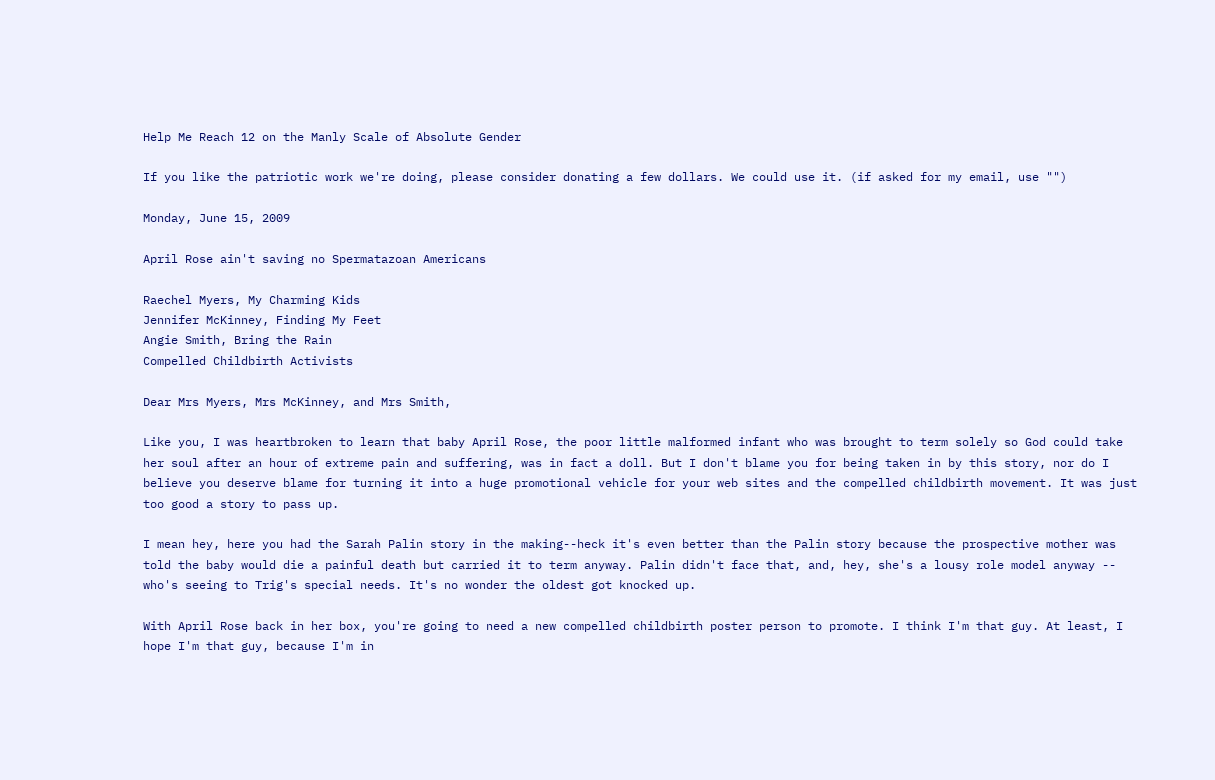Help Me Reach 12 on the Manly Scale of Absolute Gender

If you like the patriotic work we're doing, please consider donating a few dollars. We could use it. (if asked for my email, use "")

Monday, June 15, 2009

April Rose ain't saving no Spermatazoan Americans

Raechel Myers, My Charming Kids
Jennifer McKinney, Finding My Feet
Angie Smith, Bring the Rain
Compelled Childbirth Activists

Dear Mrs Myers, Mrs McKinney, and Mrs Smith,

Like you, I was heartbroken to learn that baby April Rose, the poor little malformed infant who was brought to term solely so God could take her soul after an hour of extreme pain and suffering, was in fact a doll. But I don't blame you for being taken in by this story, nor do I believe you deserve blame for turning it into a huge promotional vehicle for your web sites and the compelled childbirth movement. It was just too good a story to pass up.

I mean hey, here you had the Sarah Palin story in the making--heck it's even better than the Palin story because the prospective mother was told the baby would die a painful death but carried it to term anyway. Palin didn't face that, and, hey, she's a lousy role model anyway -- who's seeing to Trig's special needs. It's no wonder the oldest got knocked up.

With April Rose back in her box, you're going to need a new compelled childbirth poster person to promote. I think I'm that guy. At least, I hope I'm that guy, because I'm in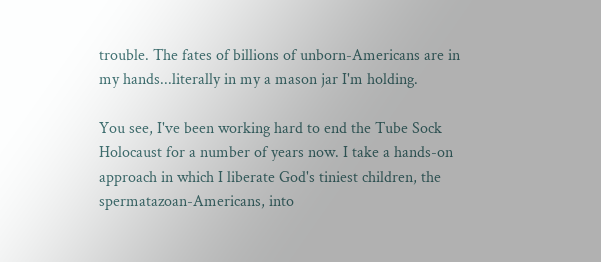trouble. The fates of billions of unborn-Americans are in my hands...literally in my a mason jar I'm holding.

You see, I've been working hard to end the Tube Sock Holocaust for a number of years now. I take a hands-on approach in which I liberate God's tiniest children, the spermatazoan-Americans, into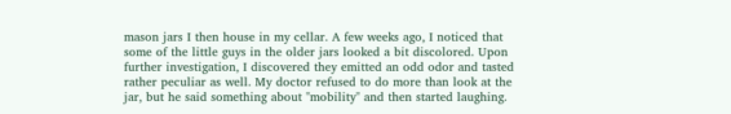mason jars I then house in my cellar. A few weeks ago, I noticed that some of the little guys in the older jars looked a bit discolored. Upon further investigation, I discovered they emitted an odd odor and tasted rather peculiar as well. My doctor refused to do more than look at the jar, but he said something about "mobility" and then started laughing.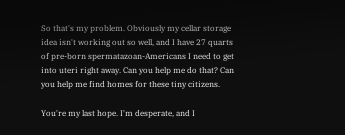So that's my problem. Obviously my cellar storage idea isn't working out so well, and I have 27 quarts of pre-born spermatazoan-Americans I need to get into uteri right away. Can you help me do that? Can you help me find homes for these tiny citizens.

You're my last hope. I'm desperate, and I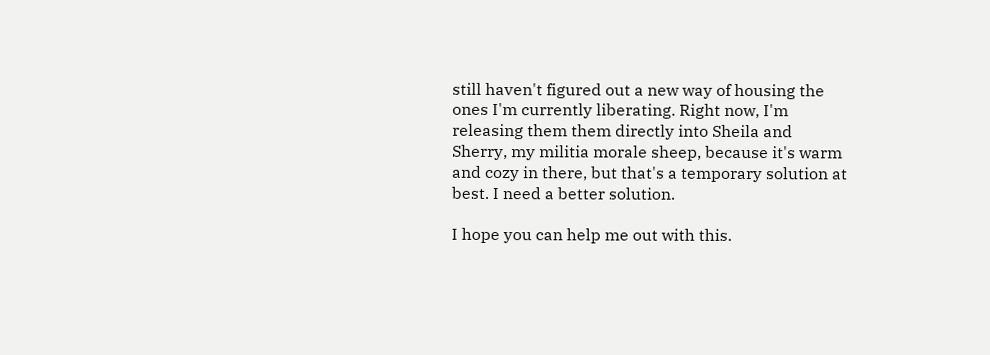still haven't figured out a new way of housing the ones I'm currently liberating. Right now, I'm releasing them them directly into Sheila and Sherry, my militia morale sheep, because it's warm and cozy in there, but that's a temporary solution at best. I need a better solution.

I hope you can help me out with this.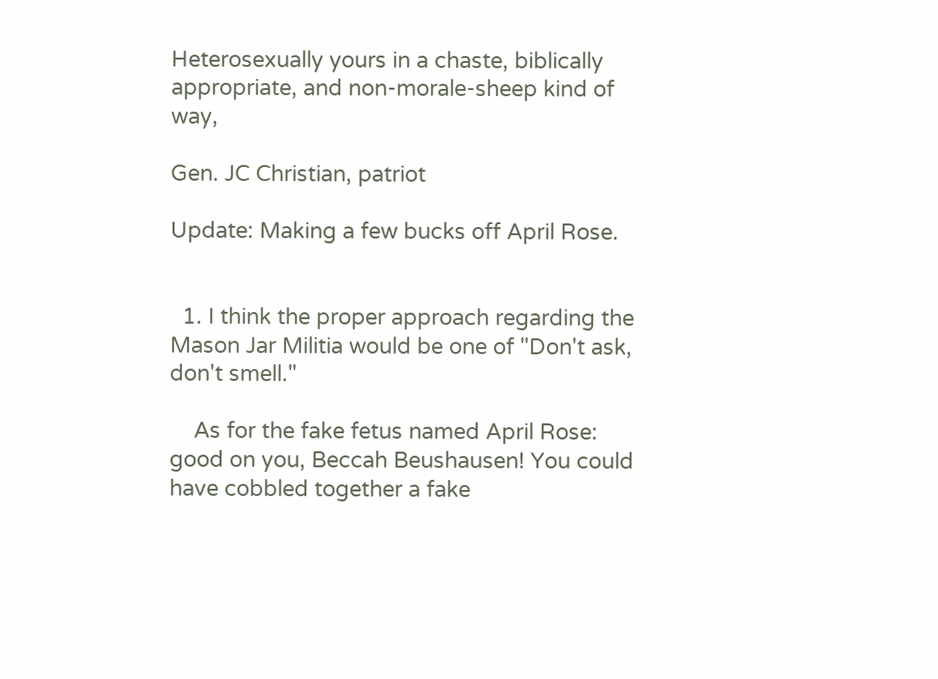Heterosexually yours in a chaste, biblically appropriate, and non-morale-sheep kind of way,

Gen. JC Christian, patriot

Update: Making a few bucks off April Rose.


  1. I think the proper approach regarding the Mason Jar Militia would be one of "Don't ask, don't smell."

    As for the fake fetus named April Rose: good on you, Beccah Beushausen! You could have cobbled together a fake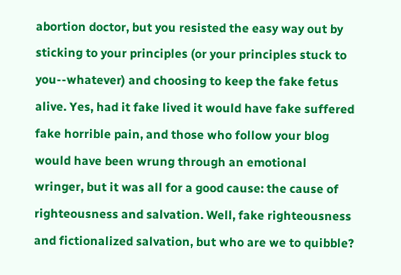abortion doctor, but you resisted the easy way out by sticking to your principles (or your principles stuck to you--whatever) and choosing to keep the fake fetus alive. Yes, had it fake lived it would have fake suffered fake horrible pain, and those who follow your blog would have been wrung through an emotional wringer, but it was all for a good cause: the cause of righteousness and salvation. Well, fake righteousness and fictionalized salvation, but who are we to quibble?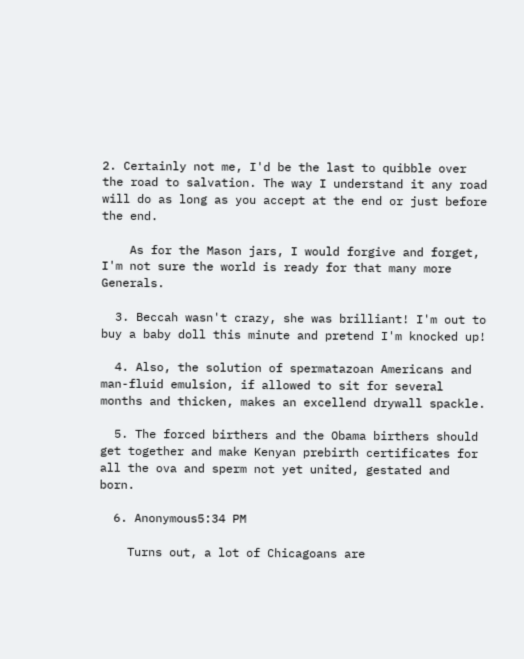2. Certainly not me, I'd be the last to quibble over the road to salvation. The way I understand it any road will do as long as you accept at the end or just before the end.

    As for the Mason jars, I would forgive and forget, I'm not sure the world is ready for that many more Generals.

  3. Beccah wasn't crazy, she was brilliant! I'm out to buy a baby doll this minute and pretend I'm knocked up!

  4. Also, the solution of spermatazoan Americans and man-fluid emulsion, if allowed to sit for several months and thicken, makes an excellend drywall spackle.

  5. The forced birthers and the Obama birthers should get together and make Kenyan prebirth certificates for all the ova and sperm not yet united, gestated and born.

  6. Anonymous5:34 PM

    Turns out, a lot of Chicagoans are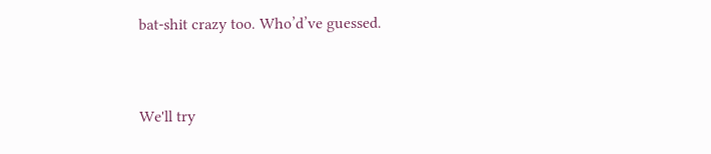bat-shit crazy too. Who’d’ve guessed.


We'll try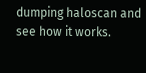dumping haloscan and see how it works.